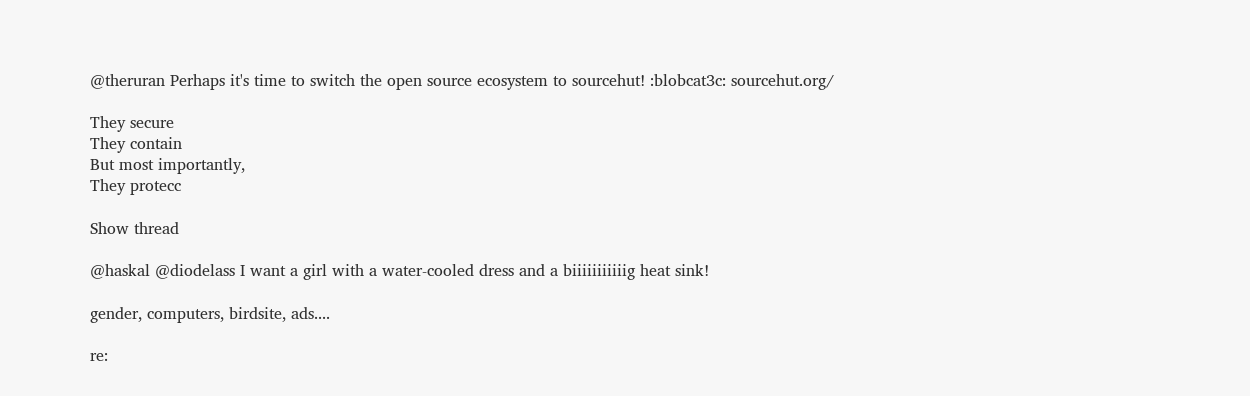@theruran Perhaps it's time to switch the open source ecosystem to sourcehut! :blobcat3c: sourcehut.org/

They secure
They contain
But most importantly,
They protecc

Show thread

@haskal @diodelass I want a girl with a water-cooled dress and a biiiiiiiiiiig heat sink!

gender, computers, birdsite, ads....

re: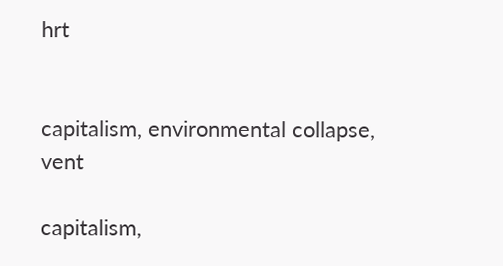hrt


capitalism, environmental collapse, vent

capitalism,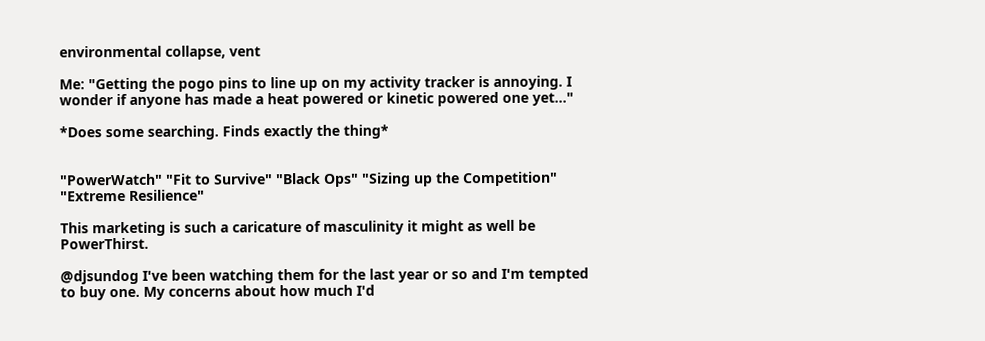environmental collapse, vent

Me: "Getting the pogo pins to line up on my activity tracker is annoying. I wonder if anyone has made a heat powered or kinetic powered one yet..."

*Does some searching. Finds exactly the thing*


"PowerWatch" "Fit to Survive" "Black Ops" "Sizing up the Competition" "Extreme Resilience"

This marketing is such a caricature of masculinity it might as well be PowerThirst.

@djsundog I've been watching them for the last year or so and I'm tempted to buy one. My concerns about how much I'd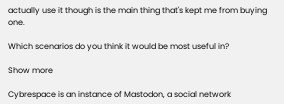actually use it though is the main thing that's kept me from buying one.

Which scenarios do you think it would be most useful in?

Show more

Cybrespace is an instance of Mastodon, a social network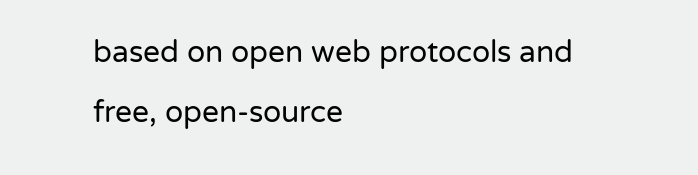based on open web protocols and free, open-source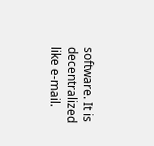software. It is decentralized like e-mail.